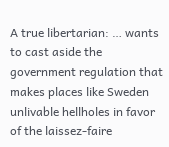A true libertarian: … wants to cast aside the government regulation that makes places like Sweden unlivable hellholes in favor of the laissez-faire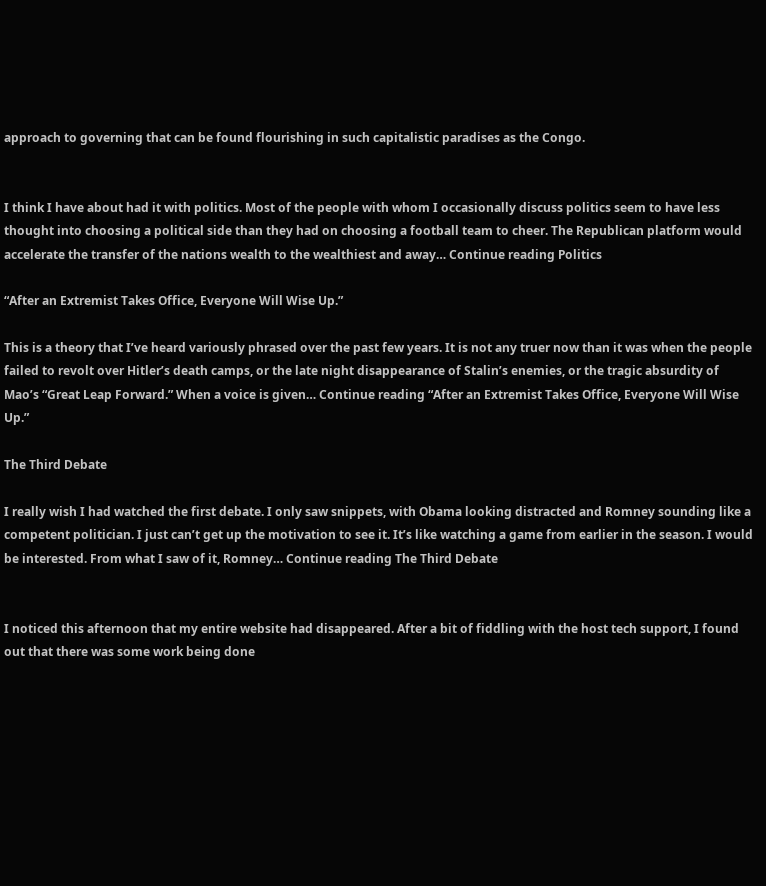approach to governing that can be found flourishing in such capitalistic paradises as the Congo.


I think I have about had it with politics. Most of the people with whom I occasionally discuss politics seem to have less thought into choosing a political side than they had on choosing a football team to cheer. The Republican platform would accelerate the transfer of the nations wealth to the wealthiest and away… Continue reading Politics

“After an Extremist Takes Office, Everyone Will Wise Up.”

This is a theory that I’ve heard variously phrased over the past few years. It is not any truer now than it was when the people failed to revolt over Hitler’s death camps, or the late night disappearance of Stalin’s enemies, or the tragic absurdity of Mao’s “Great Leap Forward.” When a voice is given… Continue reading “After an Extremist Takes Office, Everyone Will Wise Up.”

The Third Debate

I really wish I had watched the first debate. I only saw snippets, with Obama looking distracted and Romney sounding like a competent politician. I just can’t get up the motivation to see it. It’s like watching a game from earlier in the season. I would be interested. From what I saw of it, Romney… Continue reading The Third Debate


I noticed this afternoon that my entire website had disappeared. After a bit of fiddling with the host tech support, I found out that there was some work being done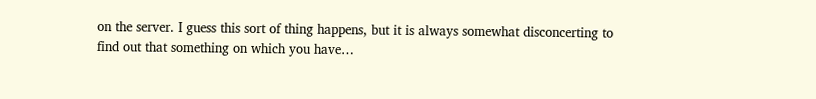on the server. I guess this sort of thing happens, but it is always somewhat disconcerting to find out that something on which you have…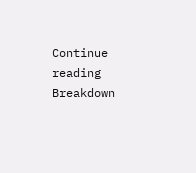Continue reading Breakdown